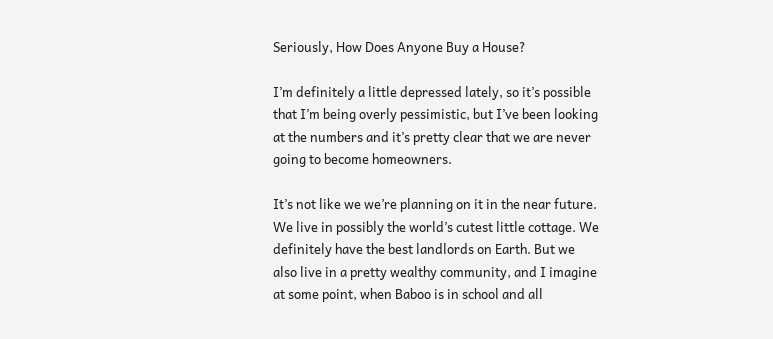Seriously, How Does Anyone Buy a House?

I’m definitely a little depressed lately, so it’s possible that I’m being overly pessimistic, but I’ve been looking at the numbers and it’s pretty clear that we are never going to become homeowners.

It’s not like we we’re planning on it in the near future. We live in possibly the world’s cutest little cottage. We definitely have the best landlords on Earth. But we also live in a pretty wealthy community, and I imagine at some point, when Baboo is in school and all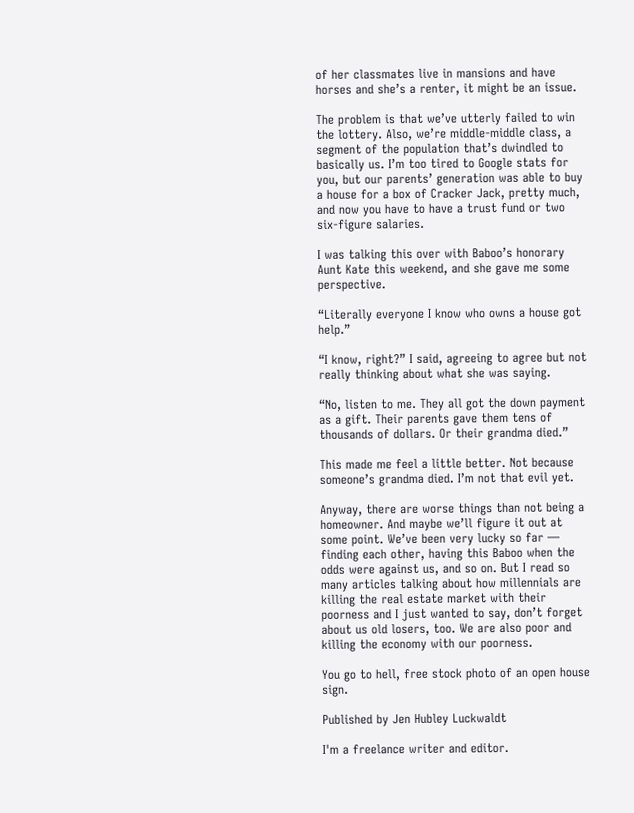of her classmates live in mansions and have horses and she’s a renter, it might be an issue.

The problem is that we’ve utterly failed to win the lottery. Also, we’re middle-middle class, a segment of the population that’s dwindled to basically us. I’m too tired to Google stats for you, but our parents’ generation was able to buy a house for a box of Cracker Jack, pretty much, and now you have to have a trust fund or two six-figure salaries.

I was talking this over with Baboo’s honorary Aunt Kate this weekend, and she gave me some perspective.

“Literally everyone I know who owns a house got help.”

“I know, right?” I said, agreeing to agree but not really thinking about what she was saying.

“No, listen to me. They all got the down payment as a gift. Their parents gave them tens of thousands of dollars. Or their grandma died.”

This made me feel a little better. Not because someone’s grandma died. I’m not that evil yet.

Anyway, there are worse things than not being a homeowner. And maybe we’ll figure it out at some point. We’ve been very lucky so far — finding each other, having this Baboo when the odds were against us, and so on. But I read so many articles talking about how millennials are killing the real estate market with their poorness and I just wanted to say, don’t forget about us old losers, too. We are also poor and killing the economy with our poorness.

You go to hell, free stock photo of an open house sign.

Published by Jen Hubley Luckwaldt

I'm a freelance writer and editor.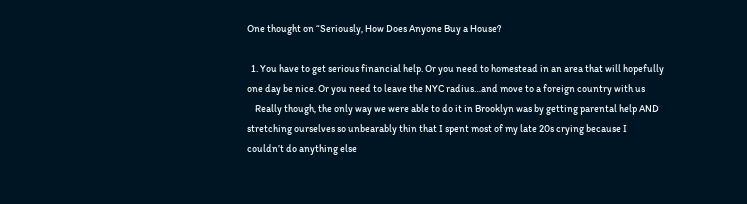One thought on “Seriously, How Does Anyone Buy a House?

  1. You have to get serious financial help. Or you need to homestead in an area that will hopefully one day be nice. Or you need to leave the NYC radius…and move to a foreign country with us
    Really though, the only way we were able to do it in Brooklyn was by getting parental help AND stretching ourselves so unbearably thin that I spent most of my late 20s crying because I couldn’t do anything else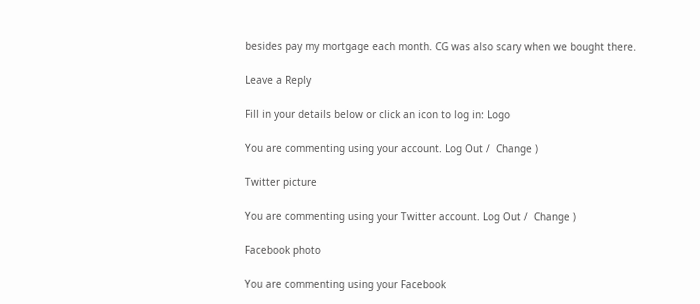besides pay my mortgage each month. CG was also scary when we bought there.

Leave a Reply

Fill in your details below or click an icon to log in: Logo

You are commenting using your account. Log Out /  Change )

Twitter picture

You are commenting using your Twitter account. Log Out /  Change )

Facebook photo

You are commenting using your Facebook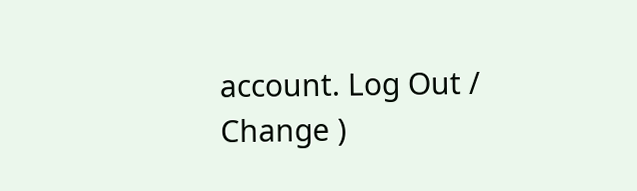account. Log Out /  Change )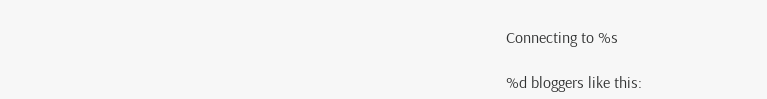Connecting to %s

%d bloggers like this: